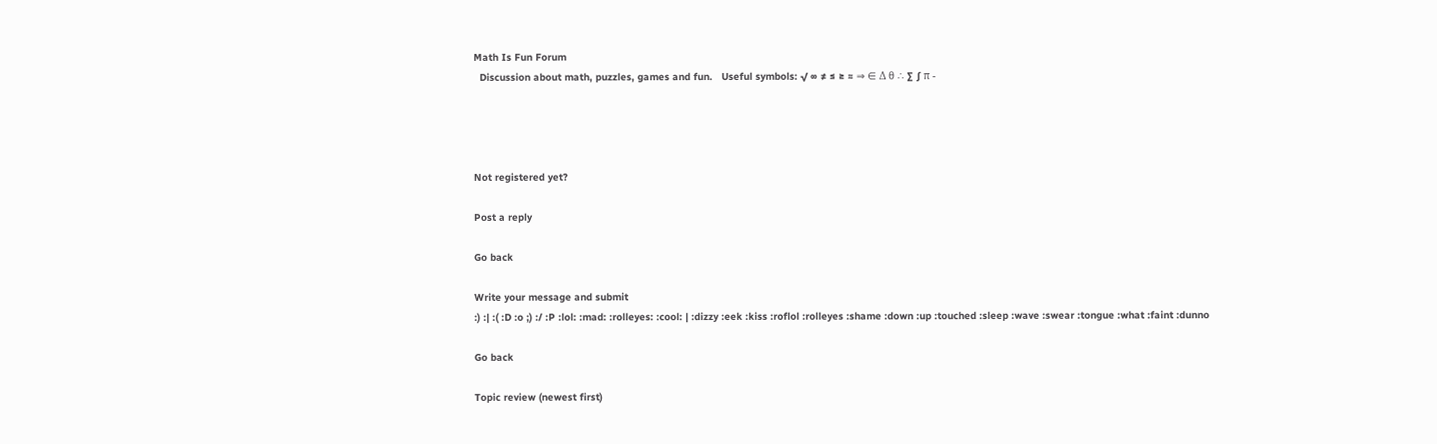Math Is Fun Forum
  Discussion about math, puzzles, games and fun.   Useful symbols: √ ∞ ≠ ≤ ≥ ≈ ⇒ ∈ Δ θ ∴ ∑ ∫ π -




Not registered yet?

Post a reply

Go back

Write your message and submit
:) :| :( :D :o ;) :/ :P :lol: :mad: :rolleyes: :cool: | :dizzy :eek :kiss :roflol :rolleyes :shame :down :up :touched :sleep :wave :swear :tongue :what :faint :dunno

Go back

Topic review (newest first)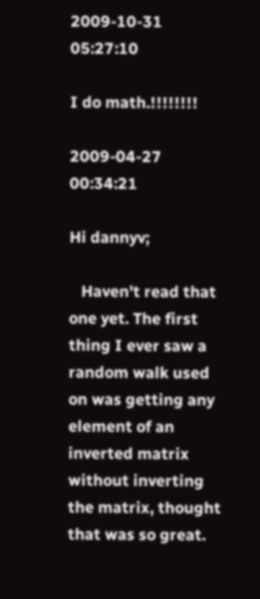2009-10-31 05:27:10

I do math.!!!!!!!!

2009-04-27 00:34:21

Hi dannyv;

   Haven't read that one yet. The first thing I ever saw a random walk used on was getting any element of an inverted matrix without inverting the matrix, thought that was so great.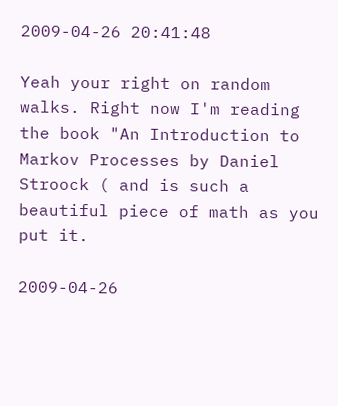2009-04-26 20:41:48

Yeah your right on random walks. Right now I'm reading the book "An Introduction to Markov Processes by Daniel Stroock ( and is such a beautiful piece of math as you put it.

2009-04-26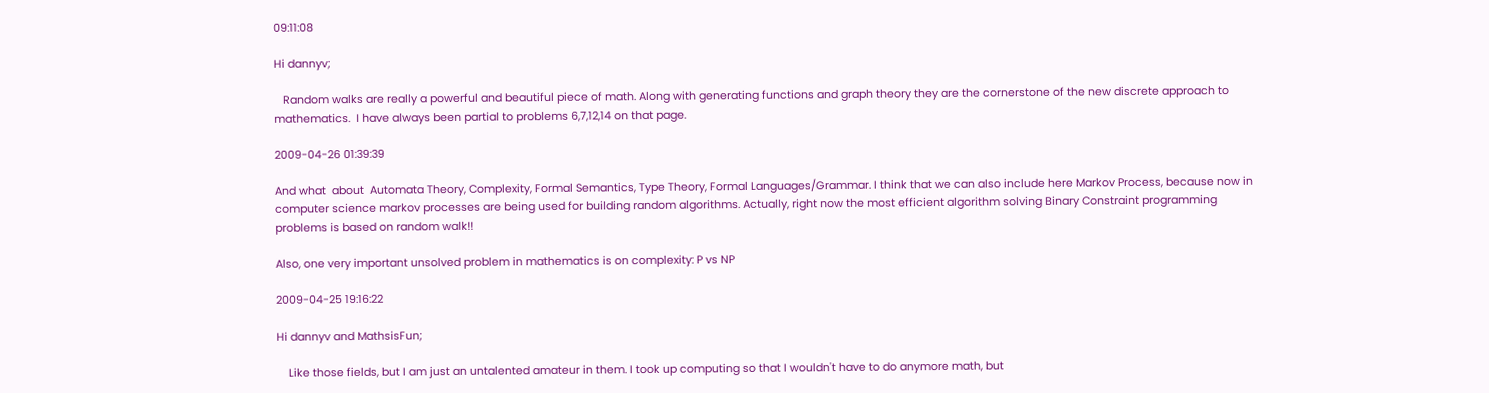09:11:08

Hi dannyv;

   Random walks are really a powerful and beautiful piece of math. Along with generating functions and graph theory they are the cornerstone of the new discrete approach to mathematics.  I have always been partial to problems 6,7,12,14 on that page.

2009-04-26 01:39:39

And what  about  Automata Theory, Complexity, Formal Semantics, Type Theory, Formal Languages/Grammar. I think that we can also include here Markov Process, because now in computer science markov processes are being used for building random algorithms. Actually, right now the most efficient algorithm solving Binary Constraint programming problems is based on random walk!!

Also, one very important unsolved problem in mathematics is on complexity: P vs NP

2009-04-25 19:16:22

Hi dannyv and MathsisFun;

    Like those fields, but I am just an untalented amateur in them. I took up computing so that I wouldn't have to do anymore math, but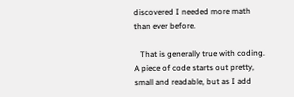discovered I needed more math than ever before.

   That is generally true with coding. A piece of code starts out pretty, small and readable, but as I add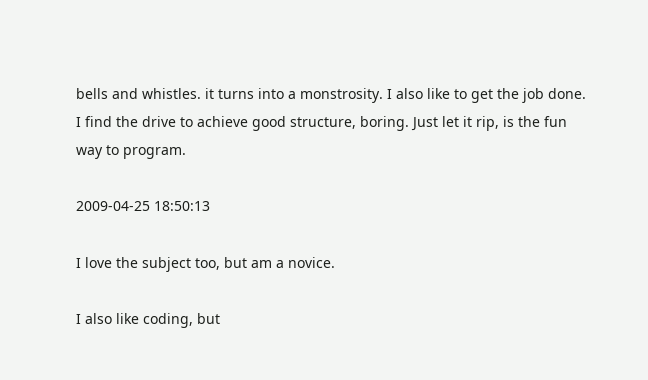bells and whistles. it turns into a monstrosity. I also like to get the job done. I find the drive to achieve good structure, boring. Just let it rip, is the fun way to program.

2009-04-25 18:50:13

I love the subject too, but am a novice.

I also like coding, but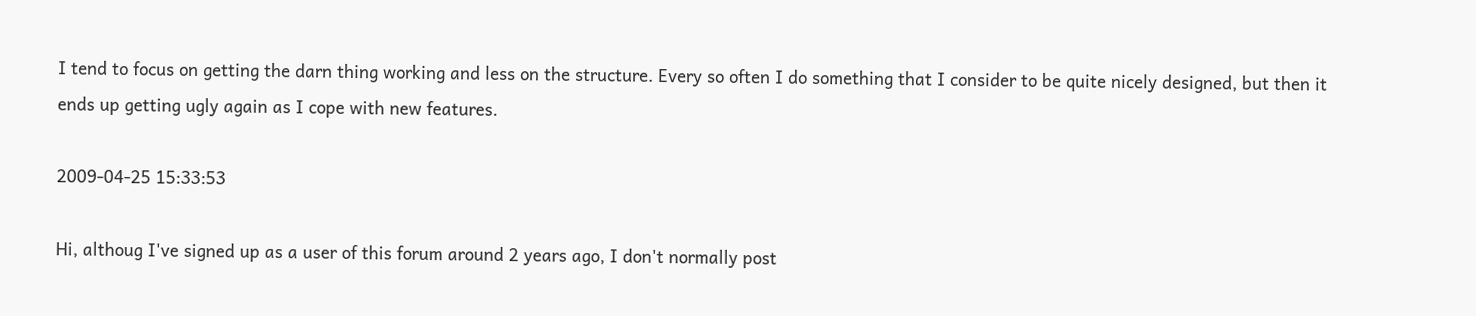I tend to focus on getting the darn thing working and less on the structure. Every so often I do something that I consider to be quite nicely designed, but then it ends up getting ugly again as I cope with new features.

2009-04-25 15:33:53

Hi, althoug I've signed up as a user of this forum around 2 years ago, I don't normally post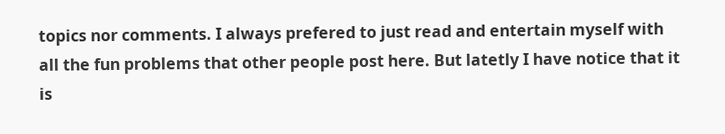topics nor comments. I always prefered to just read and entertain myself with all the fun problems that other people post here. But latetly I have notice that it is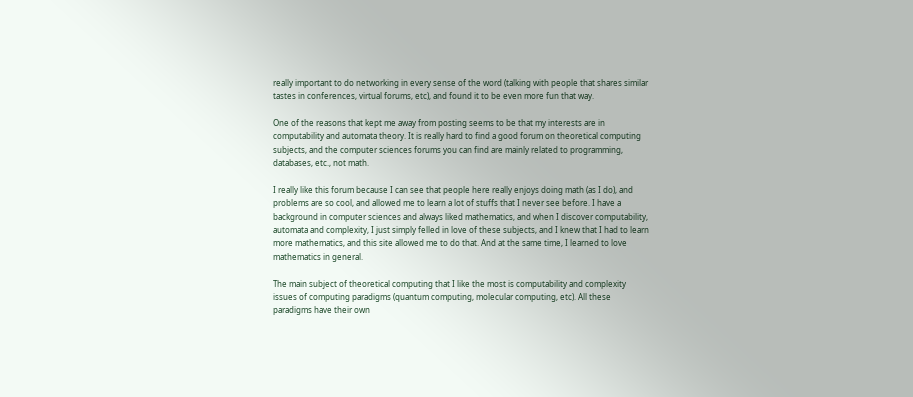really important to do networking in every sense of the word (talking with people that shares similar tastes in conferences, virtual forums, etc), and found it to be even more fun that way.

One of the reasons that kept me away from posting seems to be that my interests are in computability and automata theory. It is really hard to find a good forum on theoretical computing subjects, and the computer sciences forums you can find are mainly related to programming, databases, etc., not math.

I really like this forum because I can see that people here really enjoys doing math (as I do), and problems are so cool, and allowed me to learn a lot of stuffs that I never see before. I have a background in computer sciences and always liked mathematics, and when I discover computability, automata and complexity, I just simply felled in love of these subjects, and I knew that I had to learn more mathematics, and this site allowed me to do that. And at the same time, I learned to love mathematics in general.

The main subject of theoretical computing that I like the most is computability and complexity issues of computing paradigms (quantum computing, molecular computing, etc). All these paradigms have their own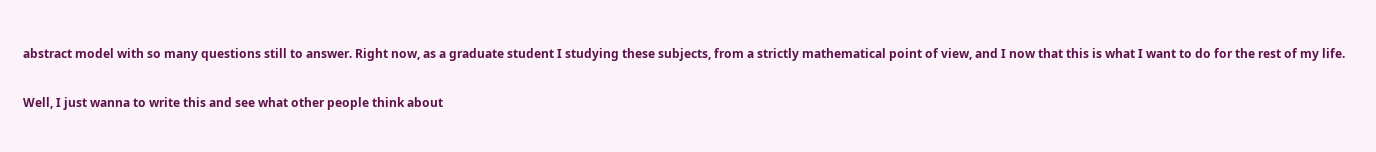abstract model with so many questions still to answer. Right now, as a graduate student I studying these subjects, from a strictly mathematical point of view, and I now that this is what I want to do for the rest of my life.

Well, I just wanna to write this and see what other people think about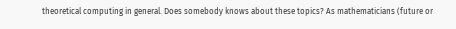theoretical computing in general. Does somebody knows about these topics? As mathematicians (future or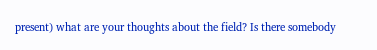present) what are your thoughts about the field? Is there somebody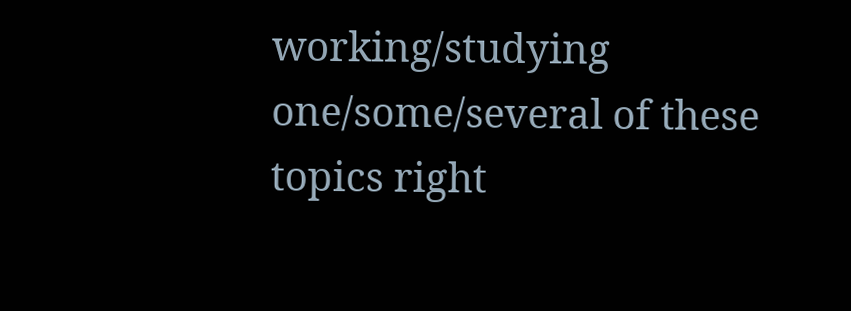working/studying  one/some/several of these topics right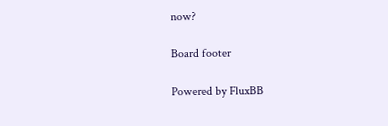now?

Board footer

Powered by FluxBB